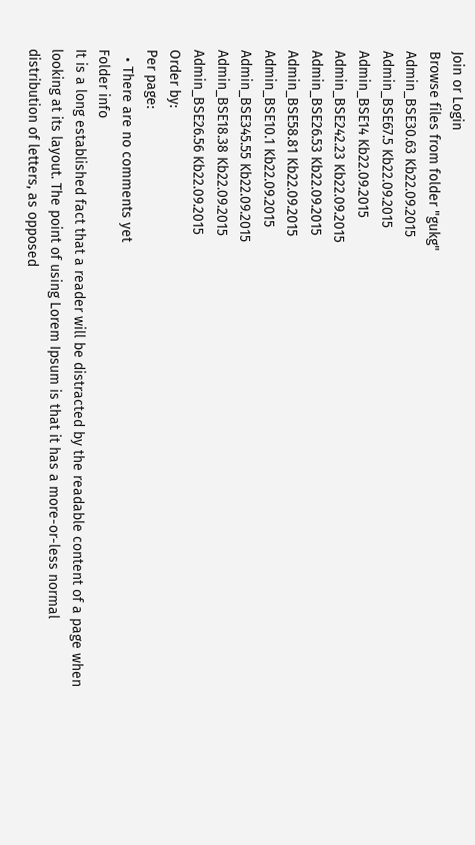Join or Login
Browse files from folder "gukg"
Admin_BSE30.63 Kb22.09.2015
Admin_BSE67.5 Kb22.09.2015
Admin_BSE14 Kb22.09.2015
Admin_BSE242.23 Kb22.09.2015
Admin_BSE26.53 Kb22.09.2015
Admin_BSE58.81 Kb22.09.2015
Admin_BSE10.1 Kb22.09.2015
Admin_BSE345.55 Kb22.09.2015
Admin_BSE18.38 Kb22.09.2015
Admin_BSE26.56 Kb22.09.2015
Order by:
Per page:
  • There are no comments yet
Folder info
It is a long established fact that a reader will be distracted by the readable content of a page when looking at its layout. The point of using Lorem Ipsum is that it has a more-or-less normal distribution of letters, as opposed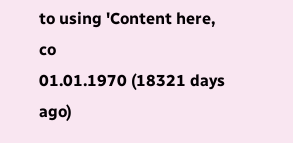to using 'Content here, co
01.01.1970 (18321 days ago)